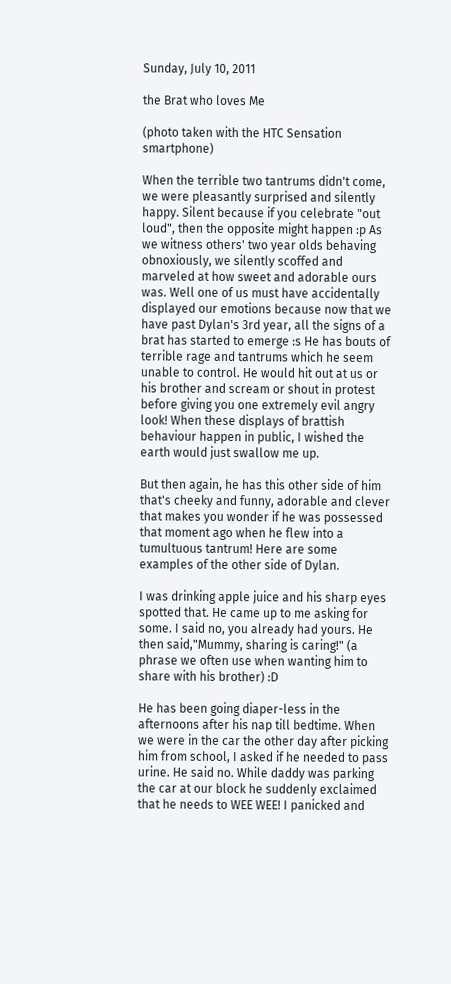Sunday, July 10, 2011

the Brat who loves Me

(photo taken with the HTC Sensation smartphone)

When the terrible two tantrums didn't come, we were pleasantly surprised and silently happy. Silent because if you celebrate "out loud", then the opposite might happen :p As we witness others' two year olds behaving obnoxiously, we silently scoffed and marveled at how sweet and adorable ours was. Well one of us must have accidentally displayed our emotions because now that we have past Dylan's 3rd year, all the signs of a brat has started to emerge :s He has bouts of terrible rage and tantrums which he seem unable to control. He would hit out at us or his brother and scream or shout in protest before giving you one extremely evil angry look! When these displays of brattish behaviour happen in public, I wished the earth would just swallow me up.

But then again, he has this other side of him that's cheeky and funny, adorable and clever that makes you wonder if he was possessed that moment ago when he flew into a tumultuous tantrum! Here are some examples of the other side of Dylan.

I was drinking apple juice and his sharp eyes spotted that. He came up to me asking for some. I said no, you already had yours. He then said,"Mummy, sharing is caring!" (a phrase we often use when wanting him to share with his brother) :D

He has been going diaper-less in the afternoons after his nap till bedtime. When we were in the car the other day after picking him from school, I asked if he needed to pass urine. He said no. While daddy was parking the car at our block he suddenly exclaimed that he needs to WEE WEE! I panicked and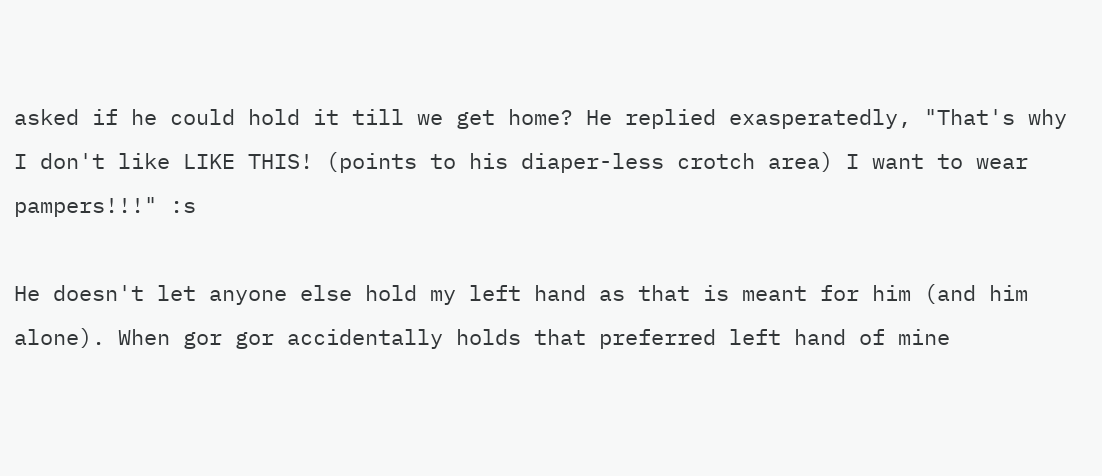asked if he could hold it till we get home? He replied exasperatedly, "That's why I don't like LIKE THIS! (points to his diaper-less crotch area) I want to wear pampers!!!" :s

He doesn't let anyone else hold my left hand as that is meant for him (and him alone). When gor gor accidentally holds that preferred left hand of mine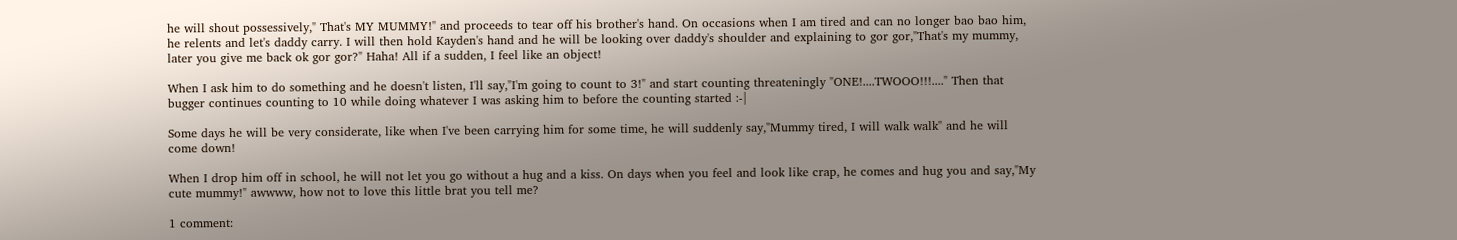he will shout possessively," That's MY MUMMY!" and proceeds to tear off his brother's hand. On occasions when I am tired and can no longer bao bao him, he relents and let's daddy carry. I will then hold Kayden's hand and he will be looking over daddy's shoulder and explaining to gor gor,"That's my mummy, later you give me back ok gor gor?" Haha! All if a sudden, I feel like an object!

When I ask him to do something and he doesn't listen, I'll say,"I'm going to count to 3!" and start counting threateningly "ONE!....TWOOO!!!...." Then that bugger continues counting to 10 while doing whatever I was asking him to before the counting started :-|

Some days he will be very considerate, like when I've been carrying him for some time, he will suddenly say,"Mummy tired, I will walk walk" and he will come down!

When I drop him off in school, he will not let you go without a hug and a kiss. On days when you feel and look like crap, he comes and hug you and say,"My cute mummy!" awwww, how not to love this little brat you tell me?

1 comment: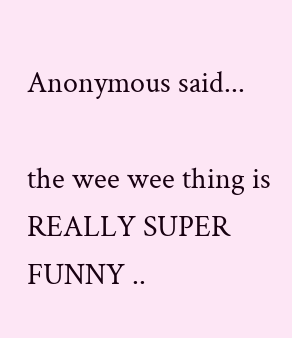Anonymous said...

the wee wee thing is REALLY SUPER FUNNY ..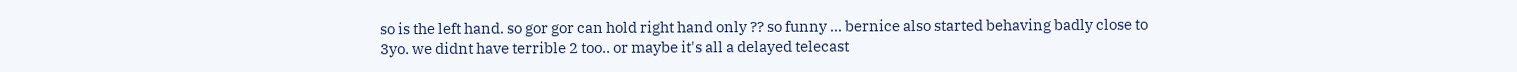so is the left hand. so gor gor can hold right hand only ?? so funny ... bernice also started behaving badly close to 3yo. we didnt have terrible 2 too.. or maybe it's all a delayed telecast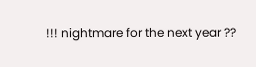!!! nightmare for the next year ??